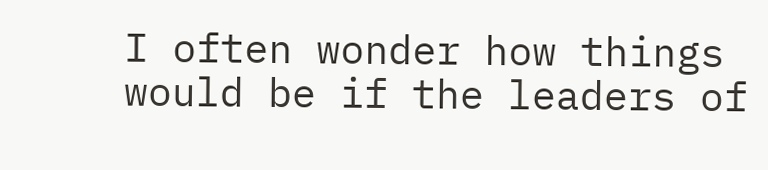I often wonder how things would be if the leaders of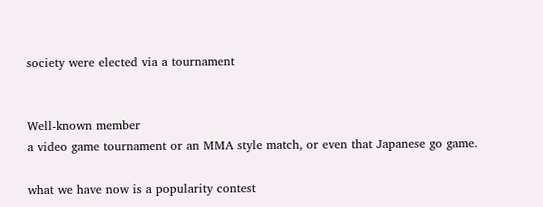society were elected via a tournament


Well-known member
a video game tournament or an MMA style match, or even that Japanese go game.

what we have now is a popularity contest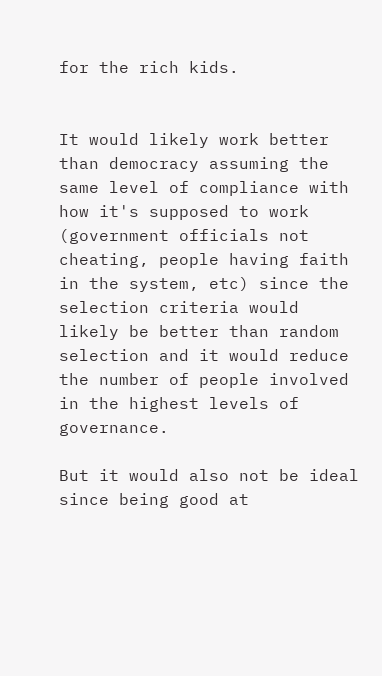for the rich kids.


It would likely work better than democracy assuming the same level of compliance with how it's supposed to work (government officials not cheating, people having faith in the system, etc) since the selection criteria would likely be better than random selection and it would reduce the number of people involved in the highest levels of governance.

But it would also not be ideal since being good at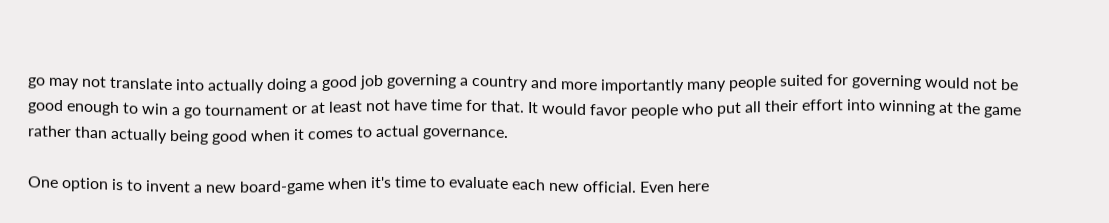go may not translate into actually doing a good job governing a country and more importantly many people suited for governing would not be good enough to win a go tournament or at least not have time for that. It would favor people who put all their effort into winning at the game rather than actually being good when it comes to actual governance.

One option is to invent a new board-game when it's time to evaluate each new official. Even here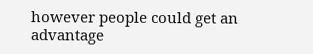however people could get an advantage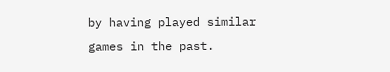by having played similar games in the past.